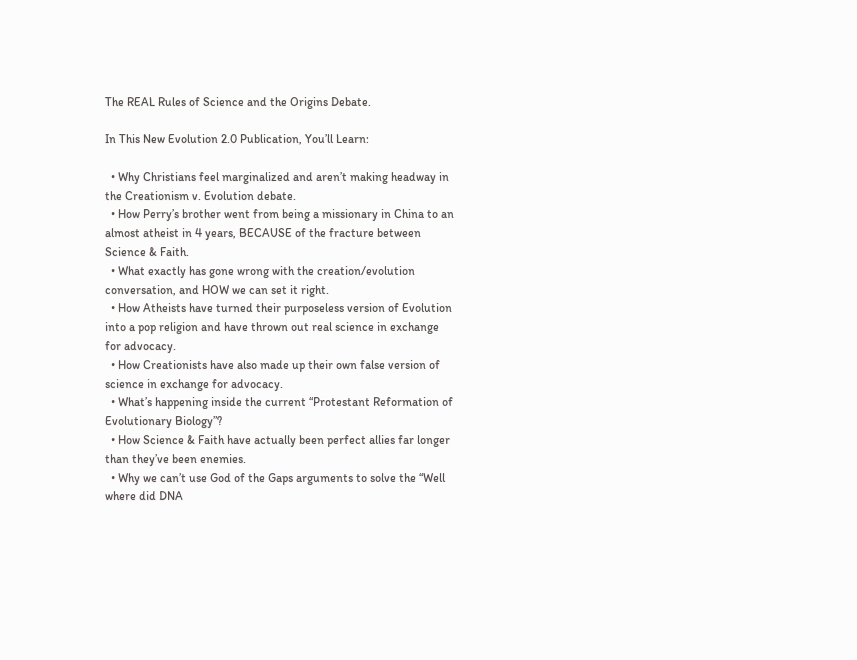The REAL Rules of Science and the Origins Debate.

In This New Evolution 2.0 Publication, You’ll Learn:

  • Why Christians feel marginalized and aren’t making headway in the Creationism v. Evolution debate.
  • How Perry’s brother went from being a missionary in China to an almost atheist in 4 years, BECAUSE of the fracture between Science & Faith.
  • What exactly has gone wrong with the creation/evolution conversation, and HOW we can set it right.
  • How Atheists have turned their purposeless version of Evolution into a pop religion and have thrown out real science in exchange for advocacy.
  • How Creationists have also made up their own false version of science in exchange for advocacy.
  • What’s happening inside the current “Protestant Reformation of Evolutionary Biology”?
  • How Science & Faith have actually been perfect allies far longer than they’ve been enemies.
  • Why we can’t use God of the Gaps arguments to solve the “Well where did DNA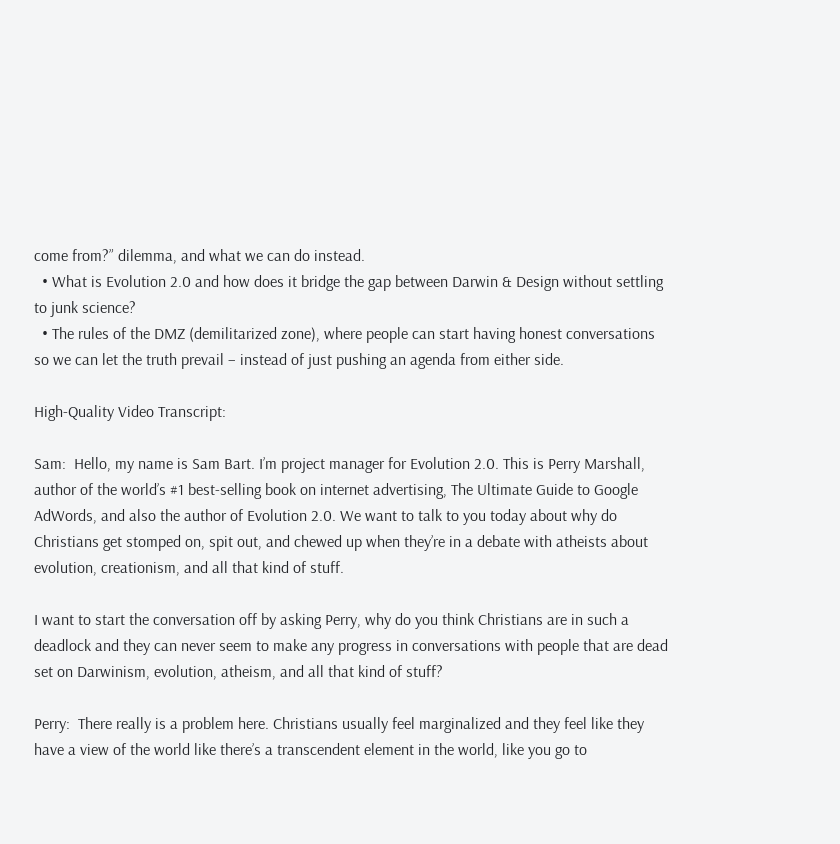come from?” dilemma, and what we can do instead.
  • What is Evolution 2.0 and how does it bridge the gap between Darwin & Design without settling to junk science?
  • The rules of the DMZ (demilitarized zone), where people can start having honest conversations so we can let the truth prevail – instead of just pushing an agenda from either side.

High-Quality Video Transcript:

Sam:  Hello, my name is Sam Bart. I’m project manager for Evolution 2.0. This is Perry Marshall, author of the world’s #1 best-selling book on internet advertising, The Ultimate Guide to Google AdWords, and also the author of Evolution 2.0. We want to talk to you today about why do Christians get stomped on, spit out, and chewed up when they’re in a debate with atheists about evolution, creationism, and all that kind of stuff.

I want to start the conversation off by asking Perry, why do you think Christians are in such a deadlock and they can never seem to make any progress in conversations with people that are dead set on Darwinism, evolution, atheism, and all that kind of stuff?

Perry:  There really is a problem here. Christians usually feel marginalized and they feel like they have a view of the world like there’s a transcendent element in the world, like you go to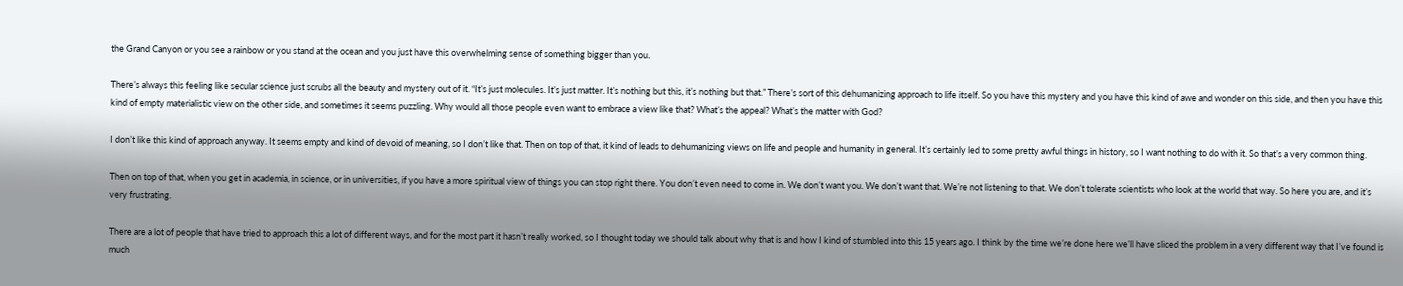the Grand Canyon or you see a rainbow or you stand at the ocean and you just have this overwhelming sense of something bigger than you.

There’s always this feeling like secular science just scrubs all the beauty and mystery out of it. “It’s just molecules. It’s just matter. It’s nothing but this, it’s nothing but that.” There’s sort of this dehumanizing approach to life itself. So you have this mystery and you have this kind of awe and wonder on this side, and then you have this kind of empty materialistic view on the other side, and sometimes it seems puzzling. Why would all those people even want to embrace a view like that? What’s the appeal? What’s the matter with God?

I don’t like this kind of approach anyway. It seems empty and kind of devoid of meaning, so I don’t like that. Then on top of that, it kind of leads to dehumanizing views on life and people and humanity in general. It’s certainly led to some pretty awful things in history, so I want nothing to do with it. So that’s a very common thing.

Then on top of that, when you get in academia, in science, or in universities, if you have a more spiritual view of things you can stop right there. You don’t even need to come in. We don’t want you. We don’t want that. We’re not listening to that. We don’t tolerate scientists who look at the world that way. So here you are, and it’s very frustrating.

There are a lot of people that have tried to approach this a lot of different ways, and for the most part it hasn’t really worked, so I thought today we should talk about why that is and how I kind of stumbled into this 15 years ago. I think by the time we’re done here we’ll have sliced the problem in a very different way that I’ve found is much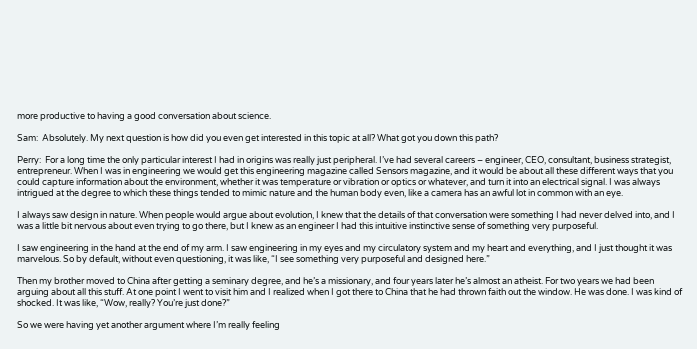more productive to having a good conversation about science.

Sam:  Absolutely. My next question is how did you even get interested in this topic at all? What got you down this path?

Perry:  For a long time the only particular interest I had in origins was really just peripheral. I’ve had several careers – engineer, CEO, consultant, business strategist, entrepreneur. When I was in engineering we would get this engineering magazine called Sensors magazine, and it would be about all these different ways that you could capture information about the environment, whether it was temperature or vibration or optics or whatever, and turn it into an electrical signal. I was always intrigued at the degree to which these things tended to mimic nature and the human body even, like a camera has an awful lot in common with an eye.

I always saw design in nature. When people would argue about evolution, I knew that the details of that conversation were something I had never delved into, and I was a little bit nervous about even trying to go there, but I knew as an engineer I had this intuitive instinctive sense of something very purposeful.

I saw engineering in the hand at the end of my arm. I saw engineering in my eyes and my circulatory system and my heart and everything, and I just thought it was marvelous. So by default, without even questioning, it was like, “I see something very purposeful and designed here.”

Then my brother moved to China after getting a seminary degree, and he’s a missionary, and four years later he’s almost an atheist. For two years we had been arguing about all this stuff. At one point I went to visit him and I realized when I got there to China that he had thrown faith out the window. He was done. I was kind of shocked. It was like, “Wow, really? You’re just done?”

So we were having yet another argument where I’m really feeling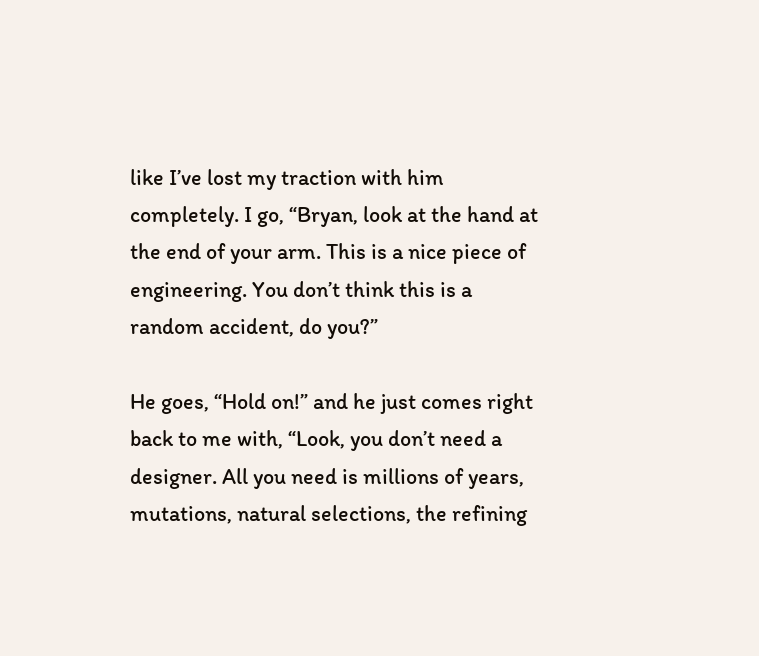like I’ve lost my traction with him completely. I go, “Bryan, look at the hand at the end of your arm. This is a nice piece of engineering. You don’t think this is a random accident, do you?”

He goes, “Hold on!” and he just comes right back to me with, “Look, you don’t need a designer. All you need is millions of years, mutations, natural selections, the refining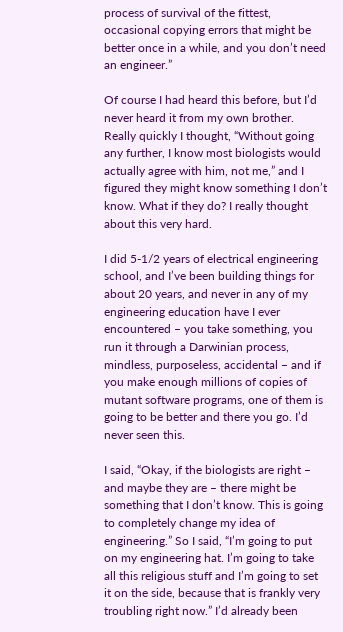process of survival of the fittest, occasional copying errors that might be better once in a while, and you don’t need an engineer.”

Of course I had heard this before, but I’d never heard it from my own brother. Really quickly I thought, “Without going any further, I know most biologists would actually agree with him, not me,” and I figured they might know something I don’t know. What if they do? I really thought about this very hard.

I did 5-1/2 years of electrical engineering school, and I’ve been building things for about 20 years, and never in any of my engineering education have I ever encountered – you take something, you run it through a Darwinian process, mindless, purposeless, accidental – and if you make enough millions of copies of mutant software programs, one of them is going to be better and there you go. I’d never seen this.

I said, “Okay, if the biologists are right – and maybe they are – there might be something that I don’t know. This is going to completely change my idea of engineering.” So I said, “I’m going to put on my engineering hat. I’m going to take all this religious stuff and I’m going to set it on the side, because that is frankly very troubling right now.” I’d already been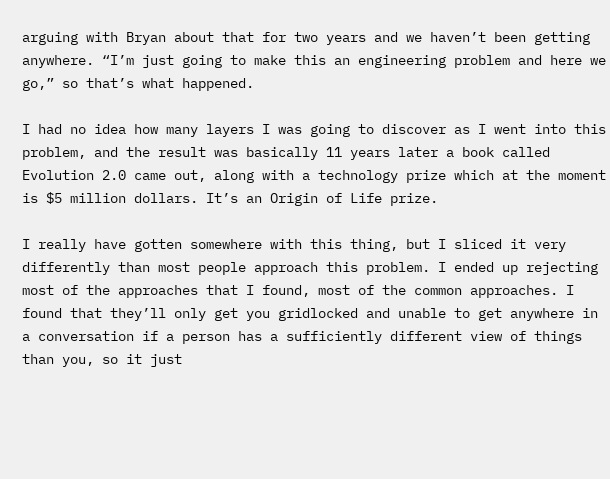arguing with Bryan about that for two years and we haven’t been getting anywhere. “I’m just going to make this an engineering problem and here we go,” so that’s what happened.

I had no idea how many layers I was going to discover as I went into this problem, and the result was basically 11 years later a book called Evolution 2.0 came out, along with a technology prize which at the moment is $5 million dollars. It’s an Origin of Life prize.

I really have gotten somewhere with this thing, but I sliced it very differently than most people approach this problem. I ended up rejecting most of the approaches that I found, most of the common approaches. I found that they’ll only get you gridlocked and unable to get anywhere in a conversation if a person has a sufficiently different view of things than you, so it just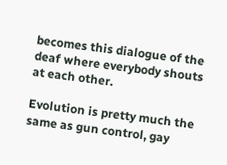becomes this dialogue of the deaf where everybody shouts at each other.

Evolution is pretty much the same as gun control, gay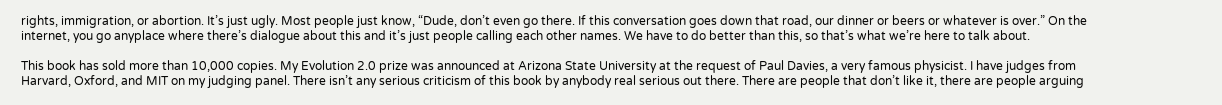rights, immigration, or abortion. It’s just ugly. Most people just know, “Dude, don’t even go there. If this conversation goes down that road, our dinner or beers or whatever is over.” On the internet, you go anyplace where there’s dialogue about this and it’s just people calling each other names. We have to do better than this, so that’s what we’re here to talk about.

This book has sold more than 10,000 copies. My Evolution 2.0 prize was announced at Arizona State University at the request of Paul Davies, a very famous physicist. I have judges from Harvard, Oxford, and MIT on my judging panel. There isn’t any serious criticism of this book by anybody real serious out there. There are people that don’t like it, there are people arguing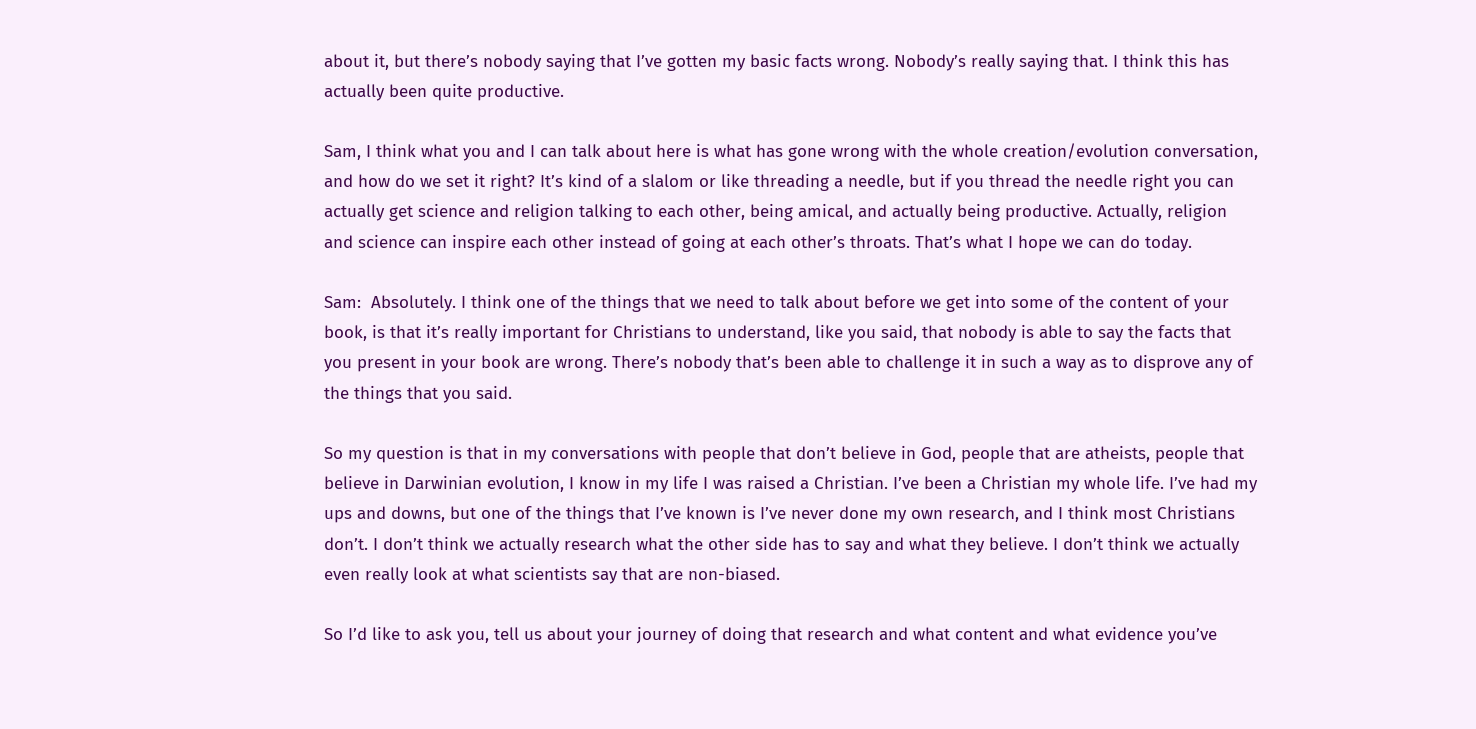about it, but there’s nobody saying that I’ve gotten my basic facts wrong. Nobody’s really saying that. I think this has actually been quite productive.

Sam, I think what you and I can talk about here is what has gone wrong with the whole creation/evolution conversation, and how do we set it right? It’s kind of a slalom or like threading a needle, but if you thread the needle right you can actually get science and religion talking to each other, being amical, and actually being productive. Actually, religion and science can inspire each other instead of going at each other’s throats. That’s what I hope we can do today.

Sam:  Absolutely. I think one of the things that we need to talk about before we get into some of the content of your book, is that it’s really important for Christians to understand, like you said, that nobody is able to say the facts that you present in your book are wrong. There’s nobody that’s been able to challenge it in such a way as to disprove any of the things that you said.

So my question is that in my conversations with people that don’t believe in God, people that are atheists, people that believe in Darwinian evolution, I know in my life I was raised a Christian. I’ve been a Christian my whole life. I’ve had my ups and downs, but one of the things that I’ve known is I’ve never done my own research, and I think most Christians don’t. I don’t think we actually research what the other side has to say and what they believe. I don’t think we actually even really look at what scientists say that are non-biased.

So I’d like to ask you, tell us about your journey of doing that research and what content and what evidence you’ve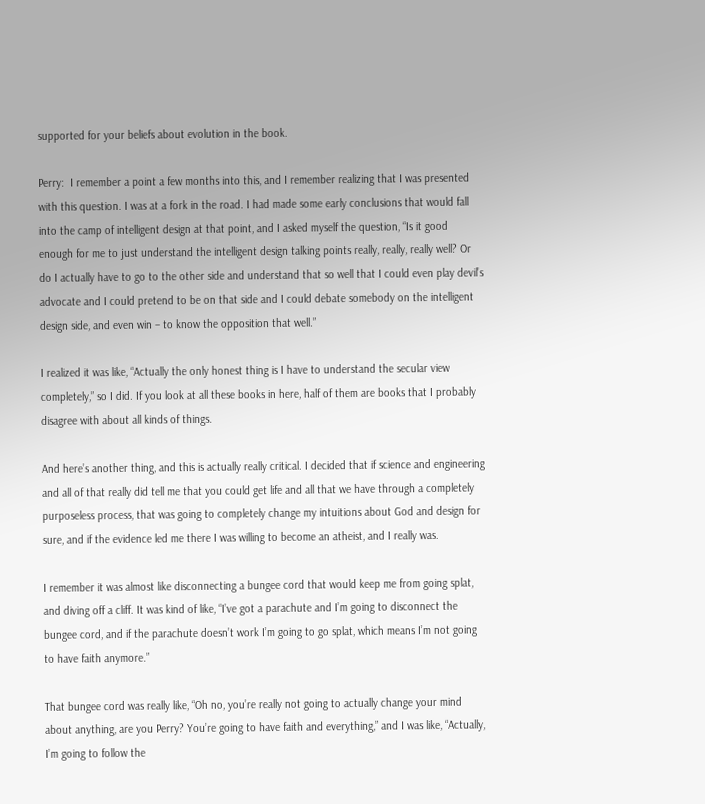supported for your beliefs about evolution in the book.

Perry:  I remember a point a few months into this, and I remember realizing that I was presented with this question. I was at a fork in the road. I had made some early conclusions that would fall into the camp of intelligent design at that point, and I asked myself the question, “Is it good enough for me to just understand the intelligent design talking points really, really, really well? Or do I actually have to go to the other side and understand that so well that I could even play devil’s advocate and I could pretend to be on that side and I could debate somebody on the intelligent design side, and even win – to know the opposition that well.”

I realized it was like, “Actually the only honest thing is I have to understand the secular view completely,” so I did. If you look at all these books in here, half of them are books that I probably disagree with about all kinds of things.

And here’s another thing, and this is actually really critical. I decided that if science and engineering and all of that really did tell me that you could get life and all that we have through a completely purposeless process, that was going to completely change my intuitions about God and design for sure, and if the evidence led me there I was willing to become an atheist, and I really was.

I remember it was almost like disconnecting a bungee cord that would keep me from going splat, and diving off a cliff. It was kind of like, “I’ve got a parachute and I’m going to disconnect the bungee cord, and if the parachute doesn’t work I’m going to go splat, which means I’m not going to have faith anymore.”

That bungee cord was really like, “Oh no, you’re really not going to actually change your mind about anything, are you Perry? You’re going to have faith and everything,” and I was like, “Actually, I’m going to follow the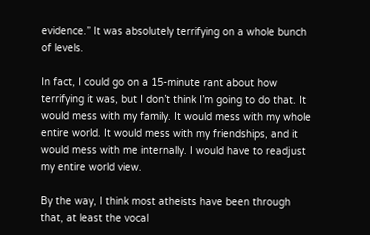evidence.” It was absolutely terrifying on a whole bunch of levels.

In fact, I could go on a 15-minute rant about how terrifying it was, but I don’t think I’m going to do that. It would mess with my family. It would mess with my whole entire world. It would mess with my friendships, and it would mess with me internally. I would have to readjust my entire world view.

By the way, I think most atheists have been through that, at least the vocal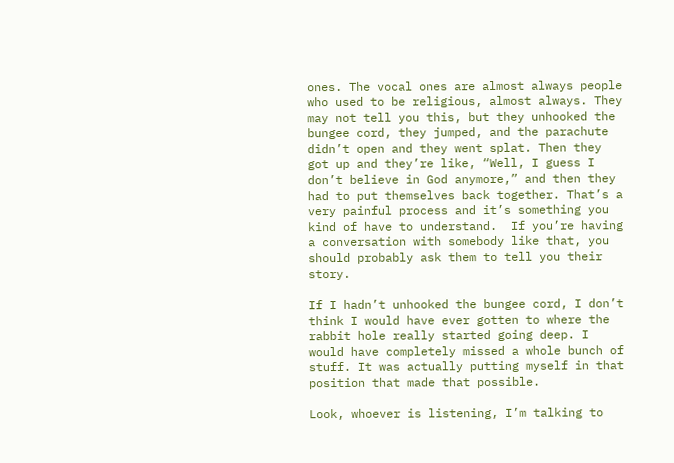ones. The vocal ones are almost always people who used to be religious, almost always. They may not tell you this, but they unhooked the bungee cord, they jumped, and the parachute didn’t open and they went splat. Then they got up and they’re like, “Well, I guess I don’t believe in God anymore,” and then they had to put themselves back together. That’s a very painful process and it’s something you kind of have to understand.  If you’re having a conversation with somebody like that, you should probably ask them to tell you their story.

If I hadn’t unhooked the bungee cord, I don’t think I would have ever gotten to where the rabbit hole really started going deep. I would have completely missed a whole bunch of stuff. It was actually putting myself in that position that made that possible.

Look, whoever is listening, I’m talking to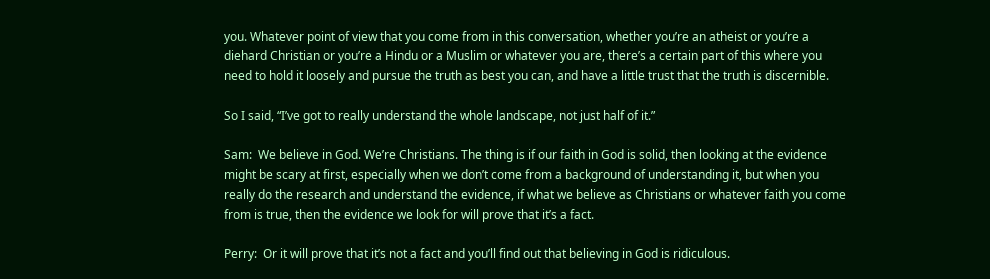you. Whatever point of view that you come from in this conversation, whether you’re an atheist or you’re a diehard Christian or you’re a Hindu or a Muslim or whatever you are, there’s a certain part of this where you need to hold it loosely and pursue the truth as best you can, and have a little trust that the truth is discernible.

So I said, “I’ve got to really understand the whole landscape, not just half of it.”

Sam:  We believe in God. We’re Christians. The thing is if our faith in God is solid, then looking at the evidence might be scary at first, especially when we don’t come from a background of understanding it, but when you really do the research and understand the evidence, if what we believe as Christians or whatever faith you come from is true, then the evidence we look for will prove that it’s a fact.

Perry:  Or it will prove that it’s not a fact and you’ll find out that believing in God is ridiculous.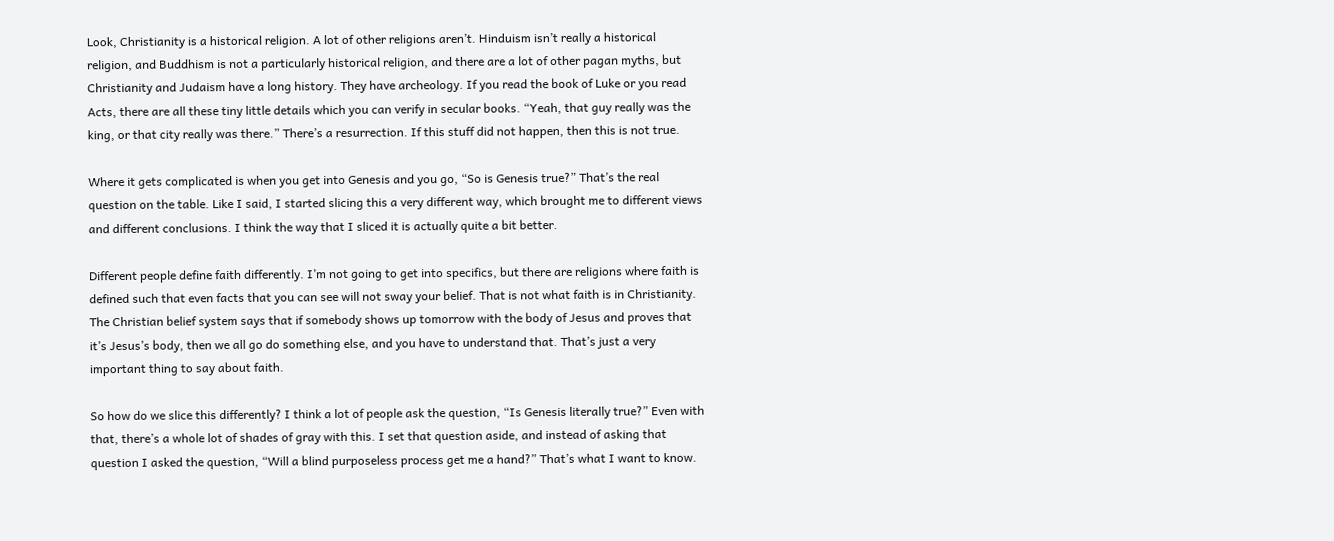Look, Christianity is a historical religion. A lot of other religions aren’t. Hinduism isn’t really a historical religion, and Buddhism is not a particularly historical religion, and there are a lot of other pagan myths, but Christianity and Judaism have a long history. They have archeology. If you read the book of Luke or you read Acts, there are all these tiny little details which you can verify in secular books. “Yeah, that guy really was the king, or that city really was there.” There’s a resurrection. If this stuff did not happen, then this is not true.

Where it gets complicated is when you get into Genesis and you go, “So is Genesis true?” That’s the real question on the table. Like I said, I started slicing this a very different way, which brought me to different views and different conclusions. I think the way that I sliced it is actually quite a bit better.

Different people define faith differently. I’m not going to get into specifics, but there are religions where faith is defined such that even facts that you can see will not sway your belief. That is not what faith is in Christianity. The Christian belief system says that if somebody shows up tomorrow with the body of Jesus and proves that it’s Jesus’s body, then we all go do something else, and you have to understand that. That’s just a very important thing to say about faith.

So how do we slice this differently? I think a lot of people ask the question, “Is Genesis literally true?” Even with that, there’s a whole lot of shades of gray with this. I set that question aside, and instead of asking that question I asked the question, “Will a blind purposeless process get me a hand?” That’s what I want to know.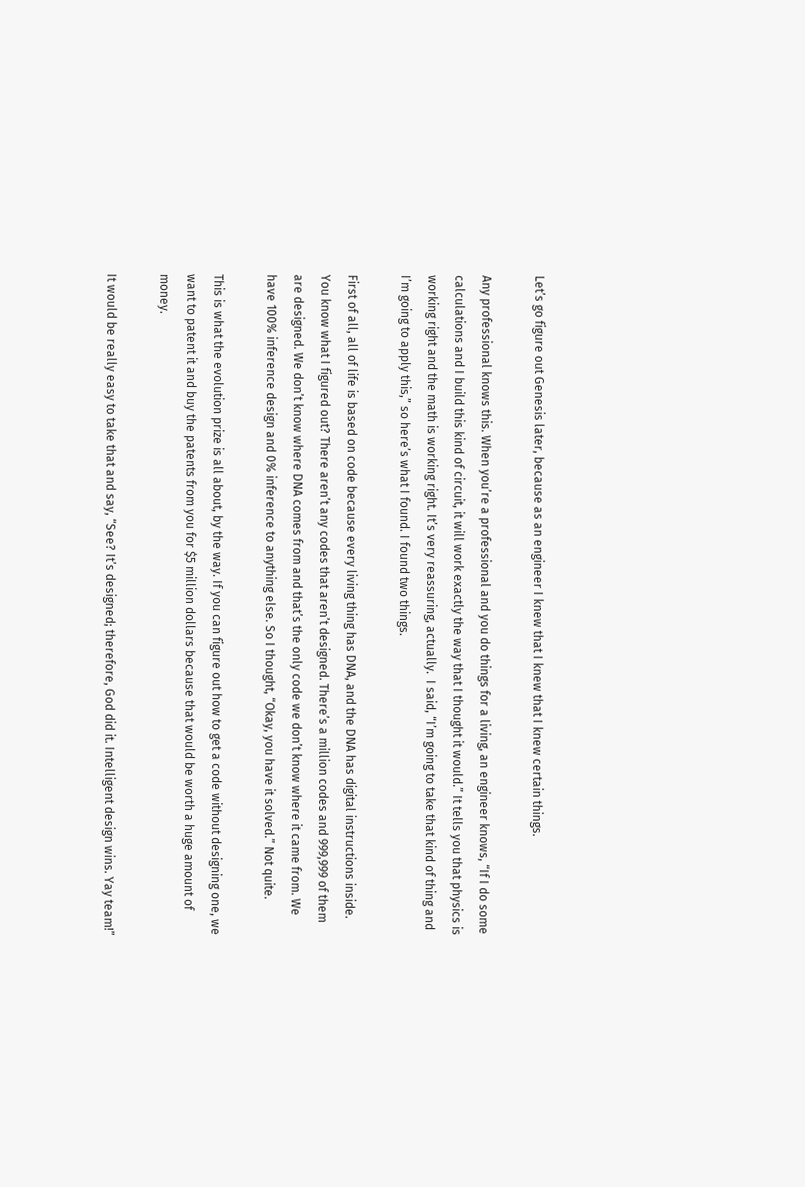Let’s go figure out Genesis later, because as an engineer I knew that I knew that I knew certain things.

Any professional knows this. When you’re a professional and you do things for a living, an engineer knows, “If I do some calculations and I build this kind of circuit, it will work exactly the way that I thought it would.” It tells you that physics is working right and the math is working right. It’s very reassuring, actually.  I said, “I’m going to take that kind of thing and I’m going to apply this,” so here’s what I found. I found two things.

First of all, all of life is based on code because every living thing has DNA, and the DNA has digital instructions inside.  You know what I figured out? There aren’t any codes that aren’t designed. There’s a million codes and 999,999 of them are designed. We don’t know where DNA comes from and that’s the only code we don’t know where it came from. We have 100% inference design and 0% inference to anything else. So I thought, “Okay, you have it solved.” Not quite.

This is what the evolution prize is all about, by the way. If you can figure out how to get a code without designing one, we want to patent it and buy the patents from you for $5 million dollars because that would be worth a huge amount of money.

It would be really easy to take that and say, “See? It’s designed; therefore, God did it. Intelligent design wins. Yay team!”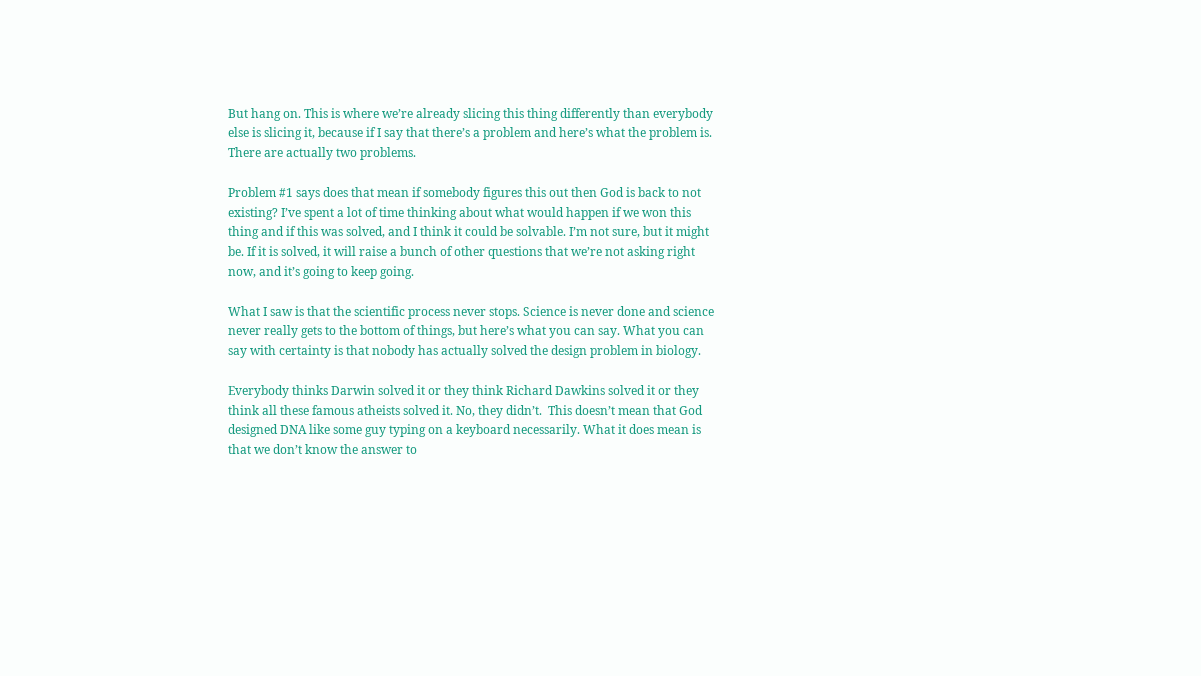But hang on. This is where we’re already slicing this thing differently than everybody else is slicing it, because if I say that there’s a problem and here’s what the problem is. There are actually two problems.

Problem #1 says does that mean if somebody figures this out then God is back to not existing? I’ve spent a lot of time thinking about what would happen if we won this thing and if this was solved, and I think it could be solvable. I’m not sure, but it might be. If it is solved, it will raise a bunch of other questions that we’re not asking right now, and it’s going to keep going.

What I saw is that the scientific process never stops. Science is never done and science never really gets to the bottom of things, but here’s what you can say. What you can say with certainty is that nobody has actually solved the design problem in biology.

Everybody thinks Darwin solved it or they think Richard Dawkins solved it or they think all these famous atheists solved it. No, they didn’t.  This doesn’t mean that God designed DNA like some guy typing on a keyboard necessarily. What it does mean is that we don’t know the answer to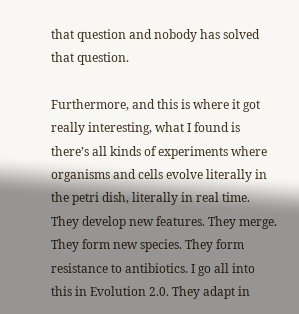that question and nobody has solved that question.

Furthermore, and this is where it got really interesting, what I found is there’s all kinds of experiments where organisms and cells evolve literally in the petri dish, literally in real time. They develop new features. They merge. They form new species. They form resistance to antibiotics. I go all into this in Evolution 2.0. They adapt in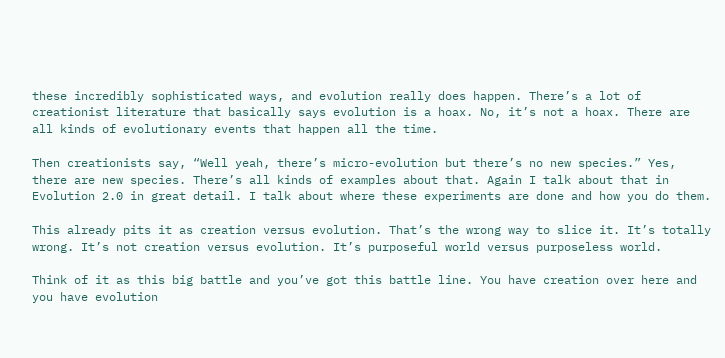these incredibly sophisticated ways, and evolution really does happen. There’s a lot of creationist literature that basically says evolution is a hoax. No, it’s not a hoax. There are all kinds of evolutionary events that happen all the time.

Then creationists say, “Well yeah, there’s micro-evolution but there’s no new species.” Yes, there are new species. There’s all kinds of examples about that. Again I talk about that in Evolution 2.0 in great detail. I talk about where these experiments are done and how you do them.

This already pits it as creation versus evolution. That’s the wrong way to slice it. It’s totally wrong. It’s not creation versus evolution. It’s purposeful world versus purposeless world.

Think of it as this big battle and you’ve got this battle line. You have creation over here and you have evolution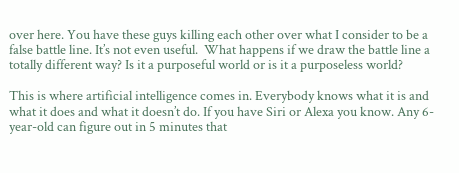over here. You have these guys killing each other over what I consider to be a false battle line. It’s not even useful.  What happens if we draw the battle line a totally different way? Is it a purposeful world or is it a purposeless world?

This is where artificial intelligence comes in. Everybody knows what it is and what it does and what it doesn’t do. If you have Siri or Alexa you know. Any 6-year-old can figure out in 5 minutes that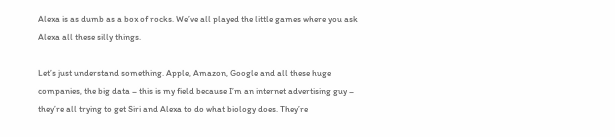Alexa is as dumb as a box of rocks. We’ve all played the little games where you ask Alexa all these silly things.

Let’s just understand something. Apple, Amazon, Google and all these huge companies, the big data – this is my field because I’m an internet advertising guy – they’re all trying to get Siri and Alexa to do what biology does. They’re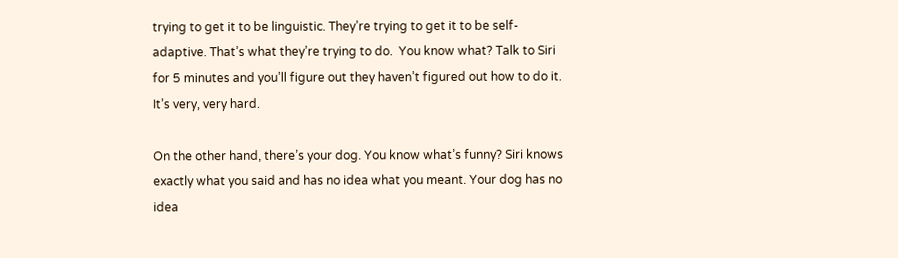trying to get it to be linguistic. They’re trying to get it to be self-adaptive. That’s what they’re trying to do.  You know what? Talk to Siri for 5 minutes and you’ll figure out they haven’t figured out how to do it. It’s very, very hard.

On the other hand, there’s your dog. You know what’s funny? Siri knows exactly what you said and has no idea what you meant. Your dog has no idea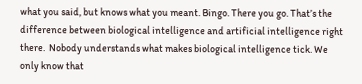what you said, but knows what you meant. Bingo. There you go. That’s the difference between biological intelligence and artificial intelligence right there.  Nobody understands what makes biological intelligence tick. We only know that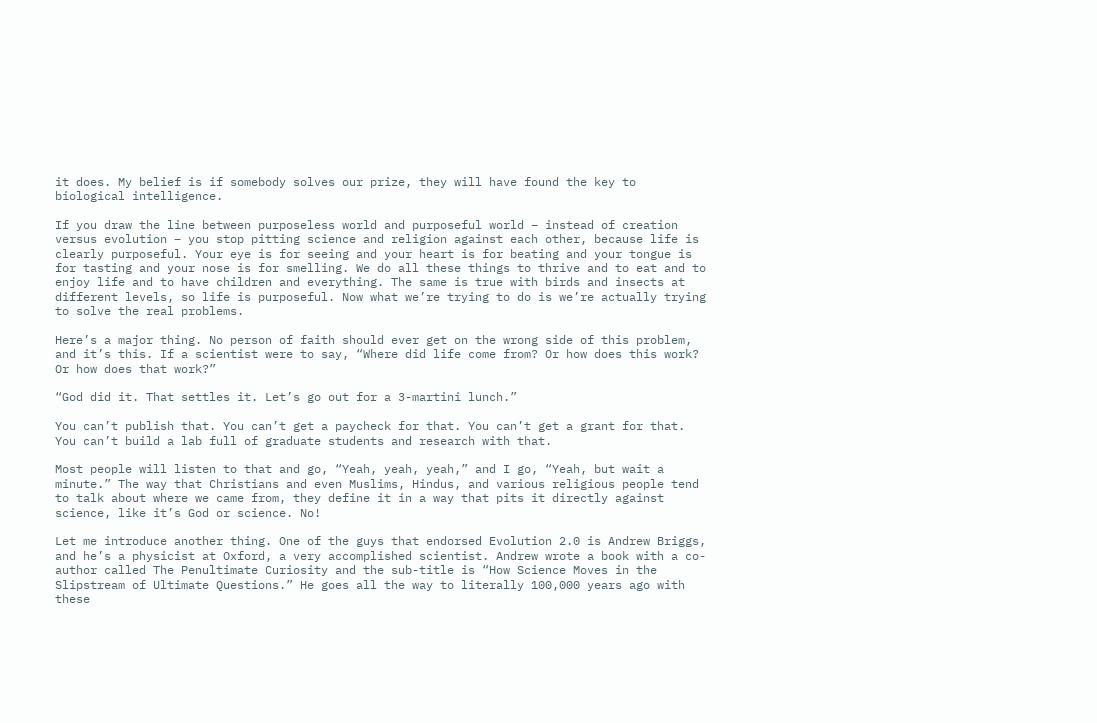it does. My belief is if somebody solves our prize, they will have found the key to biological intelligence.

If you draw the line between purposeless world and purposeful world – instead of creation versus evolution – you stop pitting science and religion against each other, because life is clearly purposeful. Your eye is for seeing and your heart is for beating and your tongue is for tasting and your nose is for smelling. We do all these things to thrive and to eat and to enjoy life and to have children and everything. The same is true with birds and insects at different levels, so life is purposeful. Now what we’re trying to do is we’re actually trying to solve the real problems.

Here’s a major thing. No person of faith should ever get on the wrong side of this problem, and it’s this. If a scientist were to say, “Where did life come from? Or how does this work? Or how does that work?”

“God did it. That settles it. Let’s go out for a 3-martini lunch.”

You can’t publish that. You can’t get a paycheck for that. You can’t get a grant for that. You can’t build a lab full of graduate students and research with that.

Most people will listen to that and go, “Yeah, yeah, yeah,” and I go, “Yeah, but wait a minute.” The way that Christians and even Muslims, Hindus, and various religious people tend to talk about where we came from, they define it in a way that pits it directly against science, like it’s God or science. No!

Let me introduce another thing. One of the guys that endorsed Evolution 2.0 is Andrew Briggs, and he’s a physicist at Oxford, a very accomplished scientist. Andrew wrote a book with a co-author called The Penultimate Curiosity and the sub-title is “How Science Moves in the Slipstream of Ultimate Questions.” He goes all the way to literally 100,000 years ago with these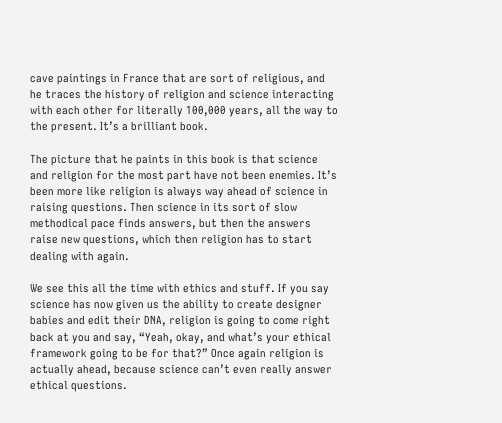cave paintings in France that are sort of religious, and he traces the history of religion and science interacting with each other for literally 100,000 years, all the way to the present. It’s a brilliant book.

The picture that he paints in this book is that science and religion for the most part have not been enemies. It’s been more like religion is always way ahead of science in raising questions. Then science in its sort of slow methodical pace finds answers, but then the answers raise new questions, which then religion has to start dealing with again.

We see this all the time with ethics and stuff. If you say science has now given us the ability to create designer babies and edit their DNA, religion is going to come right back at you and say, “Yeah, okay, and what’s your ethical framework going to be for that?” Once again religion is actually ahead, because science can’t even really answer ethical questions.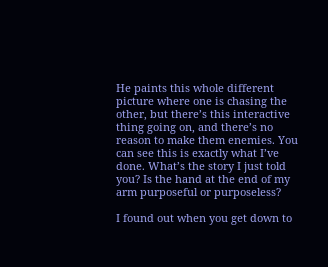He paints this whole different picture where one is chasing the other, but there’s this interactive thing going on, and there’s no reason to make them enemies. You can see this is exactly what I’ve done. What’s the story I just told you? Is the hand at the end of my arm purposeful or purposeless?

I found out when you get down to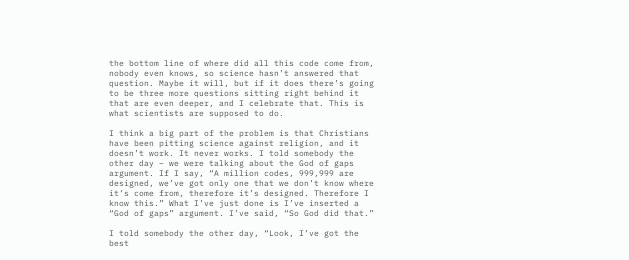the bottom line of where did all this code come from, nobody even knows, so science hasn’t answered that question. Maybe it will, but if it does there’s going to be three more questions sitting right behind it that are even deeper, and I celebrate that. This is what scientists are supposed to do.

I think a big part of the problem is that Christians have been pitting science against religion, and it doesn’t work. It never works. I told somebody the other day – we were talking about the God of gaps argument. If I say, “A million codes, 999,999 are designed, we’ve got only one that we don’t know where it’s come from, therefore it’s designed. Therefore I know this.” What I’ve just done is I’ve inserted a “God of gaps” argument. I’ve said, “So God did that.”

I told somebody the other day, “Look, I’ve got the best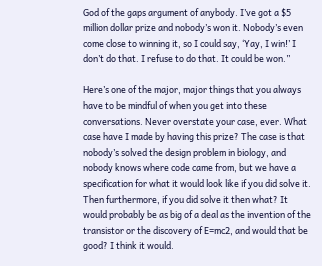God of the gaps argument of anybody. I’ve got a $5 million dollar prize and nobody’s won it. Nobody’s even come close to winning it, so I could say, ‘Yay, I win!’ I don’t do that. I refuse to do that. It could be won.”

Here’s one of the major, major things that you always have to be mindful of when you get into these conversations. Never overstate your case, ever. What case have I made by having this prize? The case is that nobody’s solved the design problem in biology, and nobody knows where code came from, but we have a specification for what it would look like if you did solve it. Then furthermore, if you did solve it then what? It would probably be as big of a deal as the invention of the transistor or the discovery of E=mc2, and would that be good? I think it would.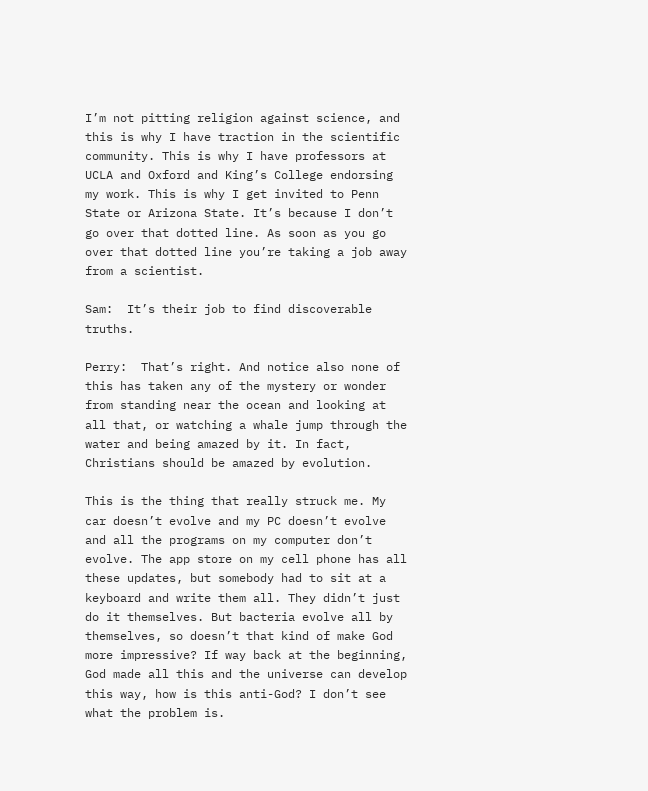I’m not pitting religion against science, and this is why I have traction in the scientific community. This is why I have professors at UCLA and Oxford and King’s College endorsing my work. This is why I get invited to Penn State or Arizona State. It’s because I don’t go over that dotted line. As soon as you go over that dotted line you’re taking a job away from a scientist.

Sam:  It’s their job to find discoverable truths.

Perry:  That’s right. And notice also none of this has taken any of the mystery or wonder from standing near the ocean and looking at all that, or watching a whale jump through the water and being amazed by it. In fact, Christians should be amazed by evolution.

This is the thing that really struck me. My car doesn’t evolve and my PC doesn’t evolve and all the programs on my computer don’t evolve. The app store on my cell phone has all these updates, but somebody had to sit at a keyboard and write them all. They didn’t just do it themselves. But bacteria evolve all by themselves, so doesn’t that kind of make God more impressive? If way back at the beginning, God made all this and the universe can develop this way, how is this anti-God? I don’t see what the problem is.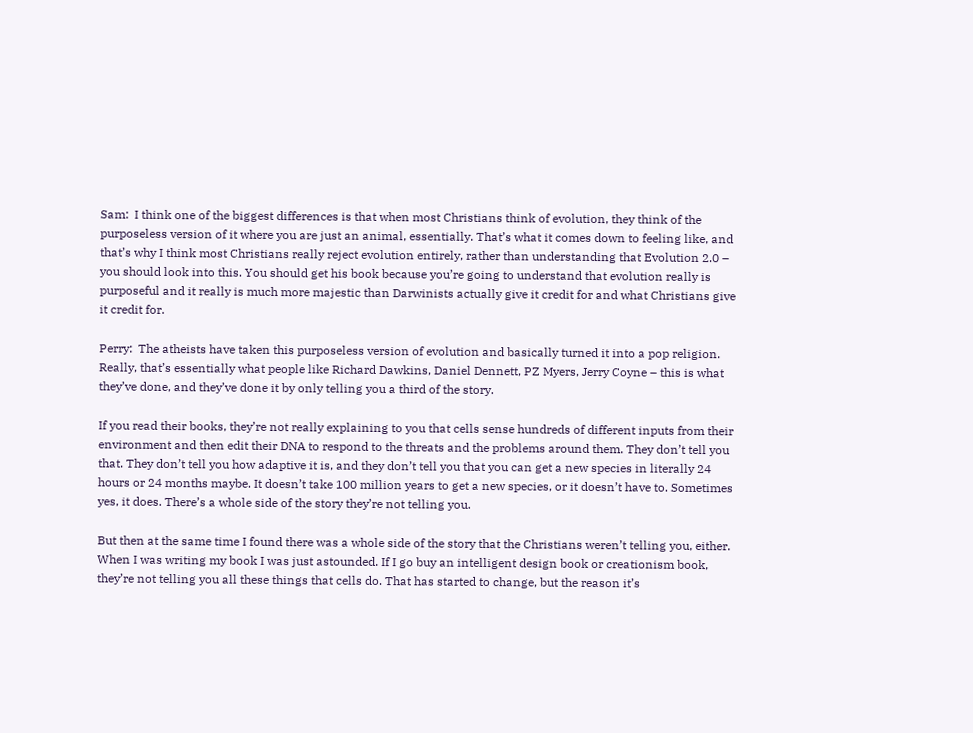Sam:  I think one of the biggest differences is that when most Christians think of evolution, they think of the purposeless version of it where you are just an animal, essentially. That’s what it comes down to feeling like, and that’s why I think most Christians really reject evolution entirely, rather than understanding that Evolution 2.0 – you should look into this. You should get his book because you’re going to understand that evolution really is purposeful and it really is much more majestic than Darwinists actually give it credit for and what Christians give it credit for.

Perry:  The atheists have taken this purposeless version of evolution and basically turned it into a pop religion. Really, that’s essentially what people like Richard Dawkins, Daniel Dennett, PZ Myers, Jerry Coyne – this is what they’ve done, and they’ve done it by only telling you a third of the story.

If you read their books, they’re not really explaining to you that cells sense hundreds of different inputs from their environment and then edit their DNA to respond to the threats and the problems around them. They don’t tell you that. They don’t tell you how adaptive it is, and they don’t tell you that you can get a new species in literally 24 hours or 24 months maybe. It doesn’t take 100 million years to get a new species, or it doesn’t have to. Sometimes yes, it does. There’s a whole side of the story they’re not telling you.

But then at the same time I found there was a whole side of the story that the Christians weren’t telling you, either. When I was writing my book I was just astounded. If I go buy an intelligent design book or creationism book, they’re not telling you all these things that cells do. That has started to change, but the reason it’s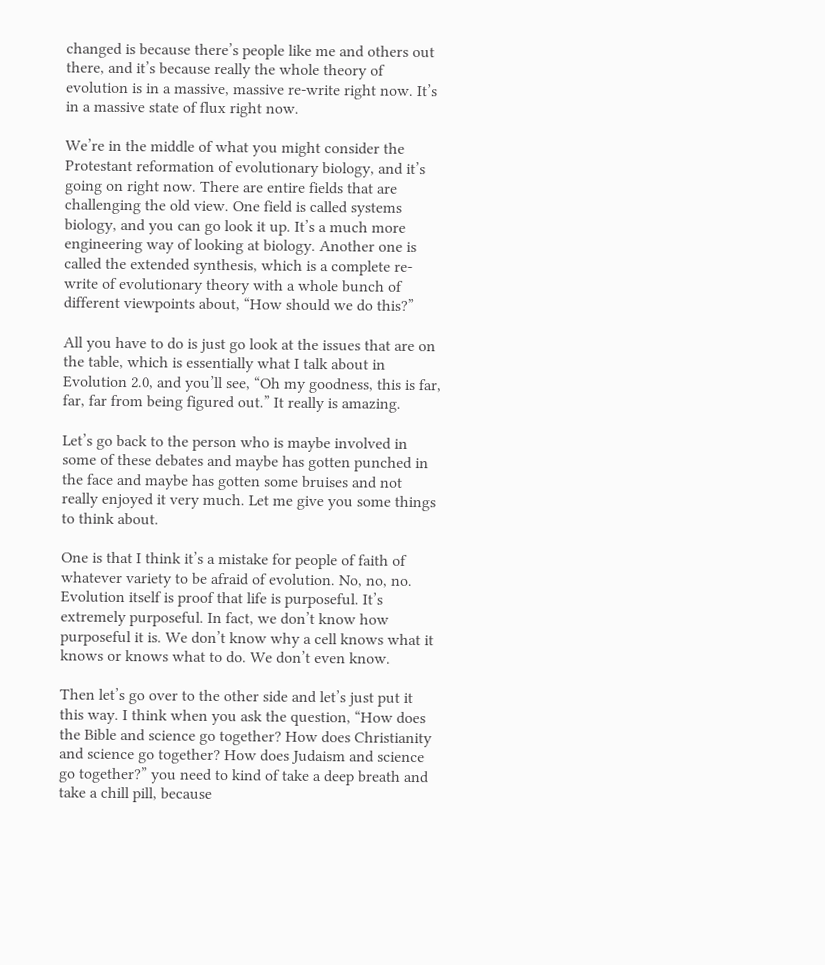changed is because there’s people like me and others out there, and it’s because really the whole theory of evolution is in a massive, massive re-write right now. It’s in a massive state of flux right now.

We’re in the middle of what you might consider the Protestant reformation of evolutionary biology, and it’s going on right now. There are entire fields that are challenging the old view. One field is called systems biology, and you can go look it up. It’s a much more engineering way of looking at biology. Another one is called the extended synthesis, which is a complete re-write of evolutionary theory with a whole bunch of different viewpoints about, “How should we do this?”

All you have to do is just go look at the issues that are on the table, which is essentially what I talk about in Evolution 2.0, and you’ll see, “Oh my goodness, this is far, far, far from being figured out.” It really is amazing.

Let’s go back to the person who is maybe involved in some of these debates and maybe has gotten punched in the face and maybe has gotten some bruises and not really enjoyed it very much. Let me give you some things to think about.

One is that I think it’s a mistake for people of faith of whatever variety to be afraid of evolution. No, no, no. Evolution itself is proof that life is purposeful. It’s extremely purposeful. In fact, we don’t know how purposeful it is. We don’t know why a cell knows what it knows or knows what to do. We don’t even know.

Then let’s go over to the other side and let’s just put it this way. I think when you ask the question, “How does the Bible and science go together? How does Christianity and science go together? How does Judaism and science go together?” you need to kind of take a deep breath and take a chill pill, because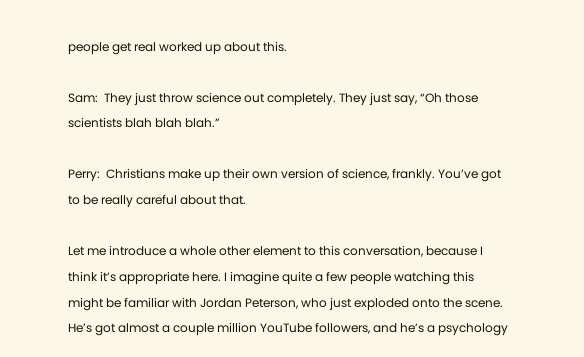people get real worked up about this.

Sam:  They just throw science out completely. They just say, “Oh those scientists blah blah blah.”

Perry:  Christians make up their own version of science, frankly. You’ve got to be really careful about that.

Let me introduce a whole other element to this conversation, because I think it’s appropriate here. I imagine quite a few people watching this might be familiar with Jordan Peterson, who just exploded onto the scene. He’s got almost a couple million YouTube followers, and he’s a psychology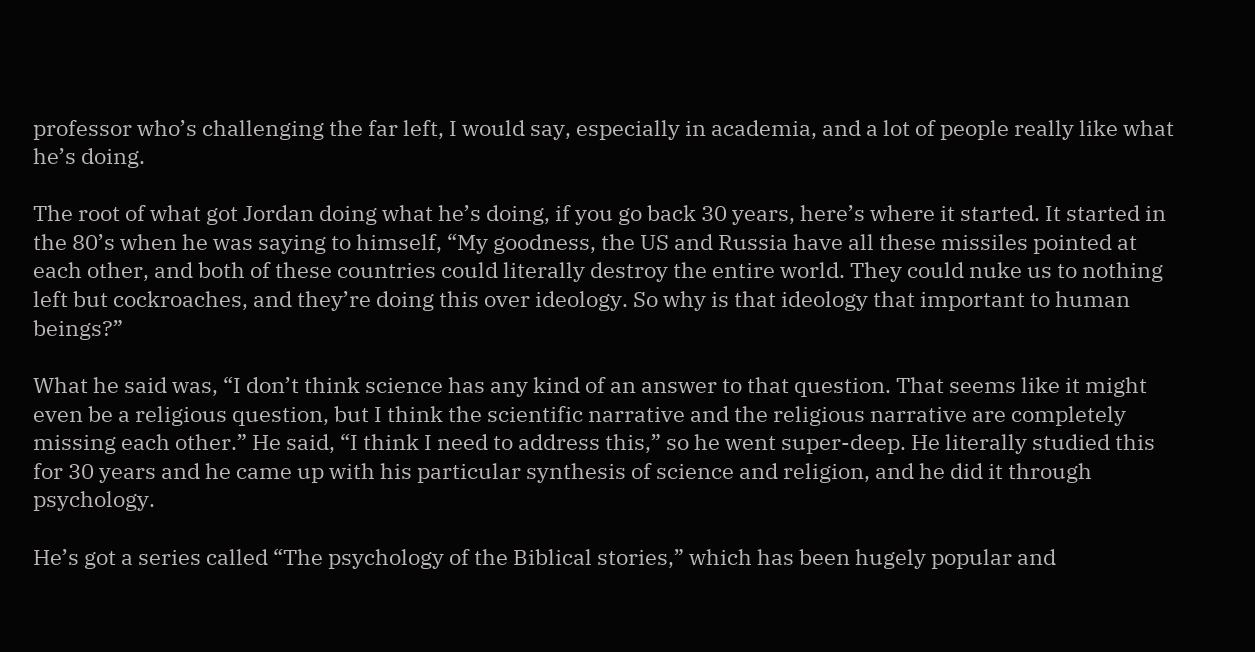professor who’s challenging the far left, I would say, especially in academia, and a lot of people really like what he’s doing.

The root of what got Jordan doing what he’s doing, if you go back 30 years, here’s where it started. It started in the 80’s when he was saying to himself, “My goodness, the US and Russia have all these missiles pointed at each other, and both of these countries could literally destroy the entire world. They could nuke us to nothing left but cockroaches, and they’re doing this over ideology. So why is that ideology that important to human beings?”

What he said was, “I don’t think science has any kind of an answer to that question. That seems like it might even be a religious question, but I think the scientific narrative and the religious narrative are completely missing each other.” He said, “I think I need to address this,” so he went super-deep. He literally studied this for 30 years and he came up with his particular synthesis of science and religion, and he did it through psychology.

He’s got a series called “The psychology of the Biblical stories,” which has been hugely popular and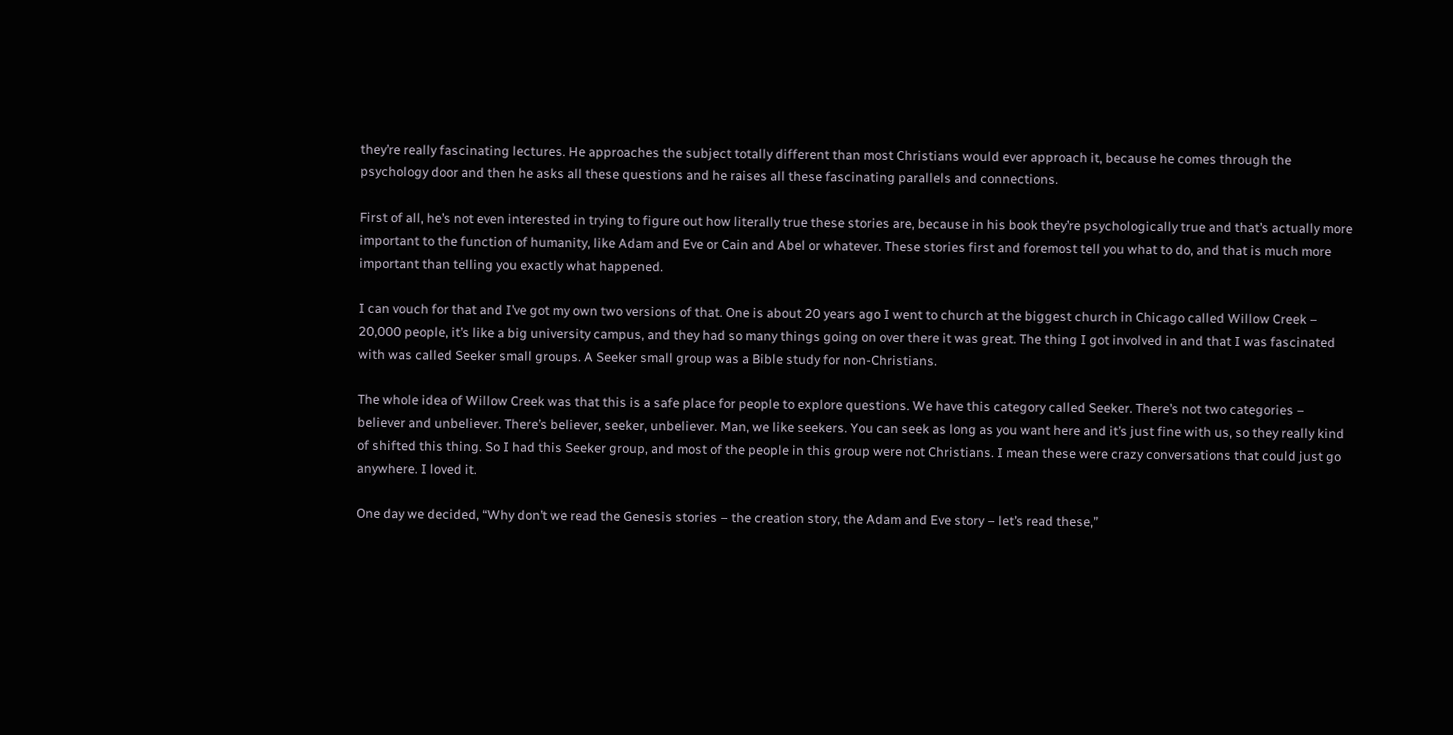they’re really fascinating lectures. He approaches the subject totally different than most Christians would ever approach it, because he comes through the psychology door and then he asks all these questions and he raises all these fascinating parallels and connections.

First of all, he’s not even interested in trying to figure out how literally true these stories are, because in his book they’re psychologically true and that’s actually more important to the function of humanity, like Adam and Eve or Cain and Abel or whatever. These stories first and foremost tell you what to do, and that is much more important than telling you exactly what happened.

I can vouch for that and I’ve got my own two versions of that. One is about 20 years ago I went to church at the biggest church in Chicago called Willow Creek – 20,000 people, it’s like a big university campus, and they had so many things going on over there it was great. The thing I got involved in and that I was fascinated with was called Seeker small groups. A Seeker small group was a Bible study for non-Christians.

The whole idea of Willow Creek was that this is a safe place for people to explore questions. We have this category called Seeker. There’s not two categories – believer and unbeliever. There’s believer, seeker, unbeliever. Man, we like seekers. You can seek as long as you want here and it’s just fine with us, so they really kind of shifted this thing. So I had this Seeker group, and most of the people in this group were not Christians. I mean these were crazy conversations that could just go anywhere. I loved it.

One day we decided, “Why don’t we read the Genesis stories – the creation story, the Adam and Eve story – let’s read these,”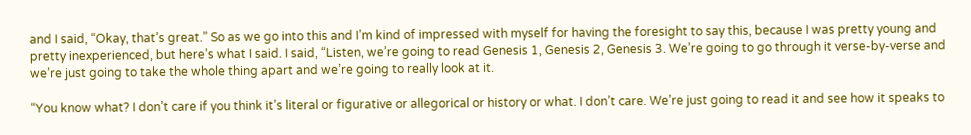and I said, “Okay, that’s great.” So as we go into this and I’m kind of impressed with myself for having the foresight to say this, because I was pretty young and pretty inexperienced, but here’s what I said. I said, “Listen, we’re going to read Genesis 1, Genesis 2, Genesis 3. We’re going to go through it verse-by-verse and we’re just going to take the whole thing apart and we’re going to really look at it.

“You know what? I don’t care if you think it’s literal or figurative or allegorical or history or what. I don’t care. We’re just going to read it and see how it speaks to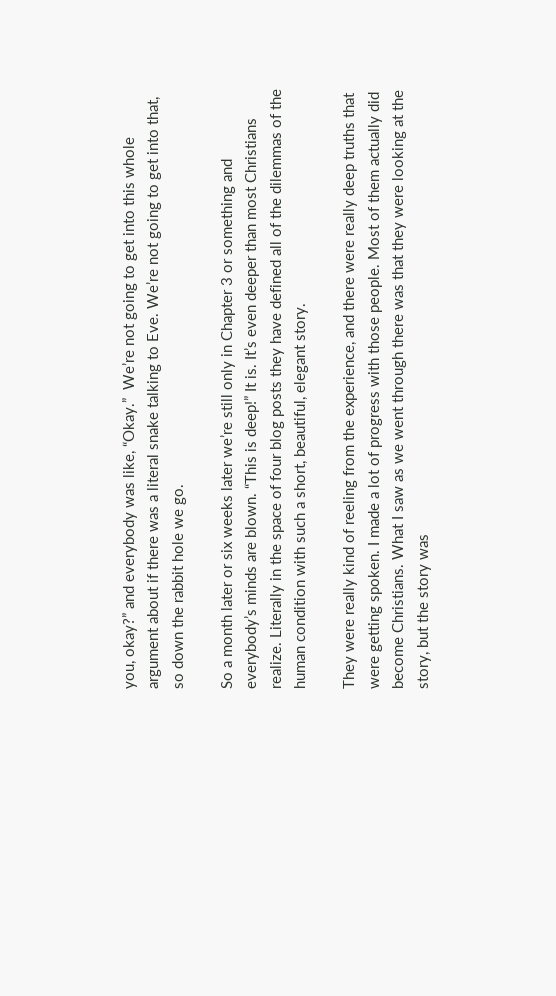you, okay?” and everybody was like, “Okay.”  We’re not going to get into this whole argument about if there was a literal snake talking to Eve. We’re not going to get into that, so down the rabbit hole we go.

So a month later or six weeks later we’re still only in Chapter 3 or something and everybody’s minds are blown. “This is deep!” It is. It’s even deeper than most Christians realize. Literally in the space of four blog posts they have defined all of the dilemmas of the human condition with such a short, beautiful, elegant story.

They were really kind of reeling from the experience, and there were really deep truths that were getting spoken. I made a lot of progress with those people. Most of them actually did become Christians. What I saw as we went through there was that they were looking at the story, but the story was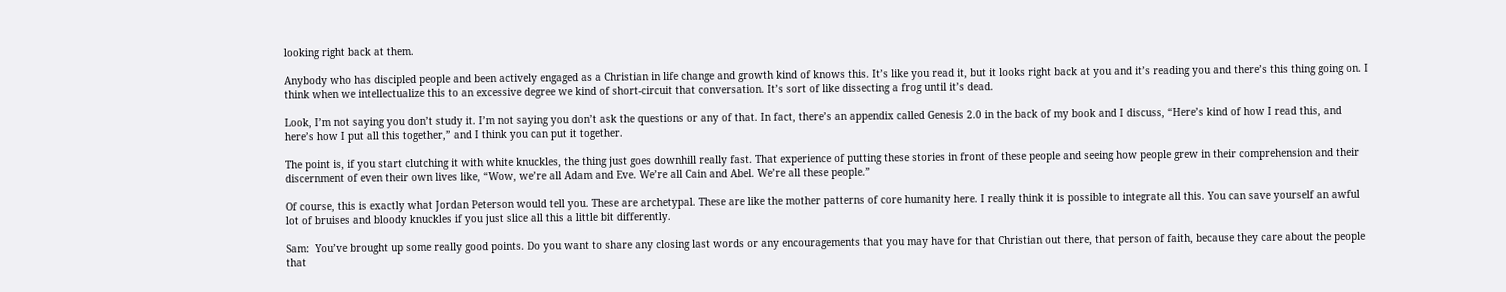looking right back at them.

Anybody who has discipled people and been actively engaged as a Christian in life change and growth kind of knows this. It’s like you read it, but it looks right back at you and it’s reading you and there’s this thing going on. I think when we intellectualize this to an excessive degree we kind of short-circuit that conversation. It’s sort of like dissecting a frog until it’s dead.

Look, I’m not saying you don’t study it. I’m not saying you don’t ask the questions or any of that. In fact, there’s an appendix called Genesis 2.0 in the back of my book and I discuss, “Here’s kind of how I read this, and here’s how I put all this together,” and I think you can put it together.

The point is, if you start clutching it with white knuckles, the thing just goes downhill really fast. That experience of putting these stories in front of these people and seeing how people grew in their comprehension and their discernment of even their own lives like, “Wow, we’re all Adam and Eve. We’re all Cain and Abel. We’re all these people.”

Of course, this is exactly what Jordan Peterson would tell you. These are archetypal. These are like the mother patterns of core humanity here. I really think it is possible to integrate all this. You can save yourself an awful lot of bruises and bloody knuckles if you just slice all this a little bit differently.

Sam:  You’ve brought up some really good points. Do you want to share any closing last words or any encouragements that you may have for that Christian out there, that person of faith, because they care about the people that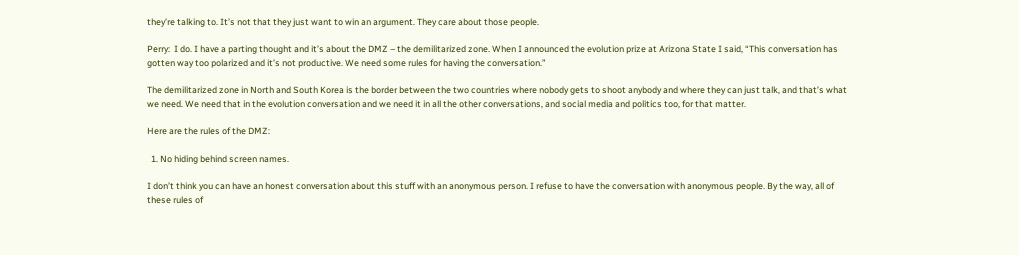they’re talking to. It’s not that they just want to win an argument. They care about those people.

Perry:  I do. I have a parting thought and it’s about the DMZ – the demilitarized zone. When I announced the evolution prize at Arizona State I said, “This conversation has gotten way too polarized and it’s not productive. We need some rules for having the conversation.”

The demilitarized zone in North and South Korea is the border between the two countries where nobody gets to shoot anybody and where they can just talk, and that’s what we need. We need that in the evolution conversation and we need it in all the other conversations, and social media and politics too, for that matter.

Here are the rules of the DMZ:

  1. No hiding behind screen names.

I don’t think you can have an honest conversation about this stuff with an anonymous person. I refuse to have the conversation with anonymous people. By the way, all of these rules of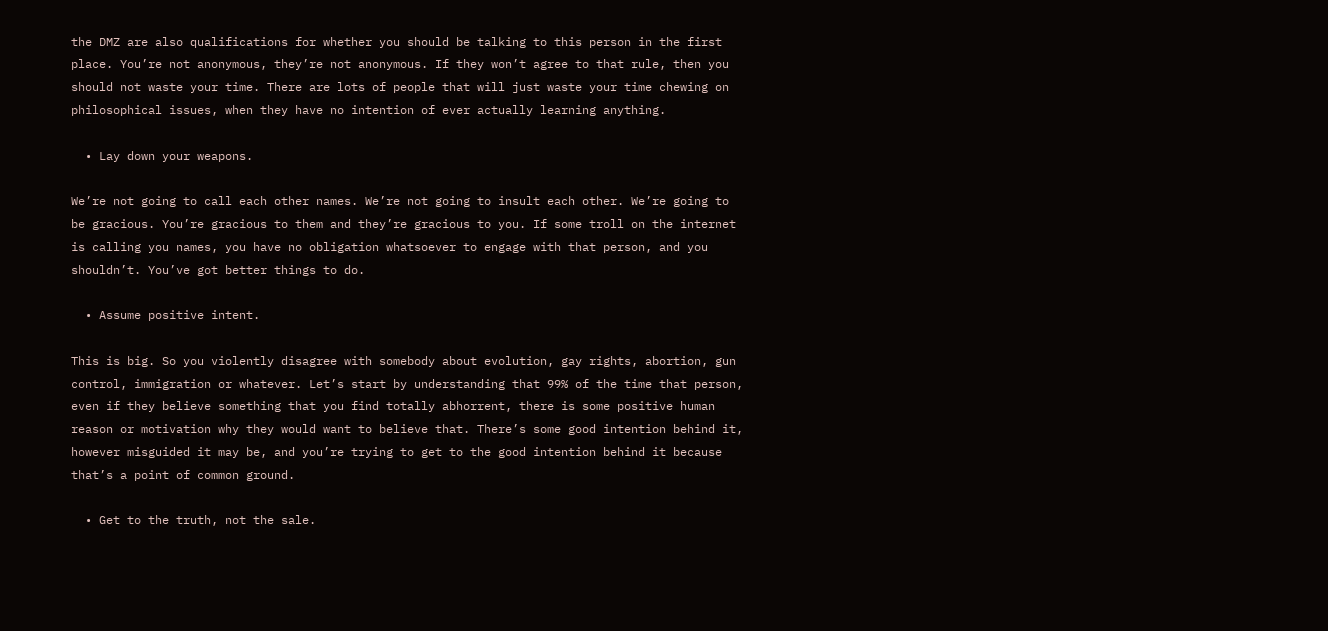the DMZ are also qualifications for whether you should be talking to this person in the first place. You’re not anonymous, they’re not anonymous. If they won’t agree to that rule, then you should not waste your time. There are lots of people that will just waste your time chewing on philosophical issues, when they have no intention of ever actually learning anything.

  • Lay down your weapons.

We’re not going to call each other names. We’re not going to insult each other. We’re going to be gracious. You’re gracious to them and they’re gracious to you. If some troll on the internet is calling you names, you have no obligation whatsoever to engage with that person, and you shouldn’t. You’ve got better things to do.

  • Assume positive intent.

This is big. So you violently disagree with somebody about evolution, gay rights, abortion, gun control, immigration or whatever. Let’s start by understanding that 99% of the time that person, even if they believe something that you find totally abhorrent, there is some positive human reason or motivation why they would want to believe that. There’s some good intention behind it, however misguided it may be, and you’re trying to get to the good intention behind it because that’s a point of common ground.

  • Get to the truth, not the sale.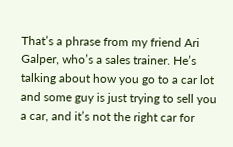That’s a phrase from my friend Ari Galper, who’s a sales trainer. He’s talking about how you go to a car lot and some guy is just trying to sell you a car, and it’s not the right car for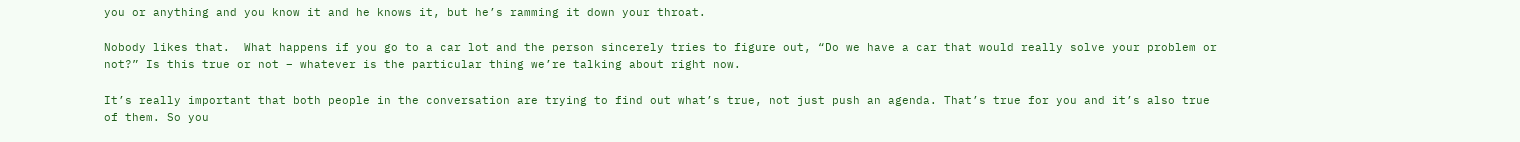you or anything and you know it and he knows it, but he’s ramming it down your throat.

Nobody likes that.  What happens if you go to a car lot and the person sincerely tries to figure out, “Do we have a car that would really solve your problem or not?” Is this true or not – whatever is the particular thing we’re talking about right now.

It’s really important that both people in the conversation are trying to find out what’s true, not just push an agenda. That’s true for you and it’s also true of them. So you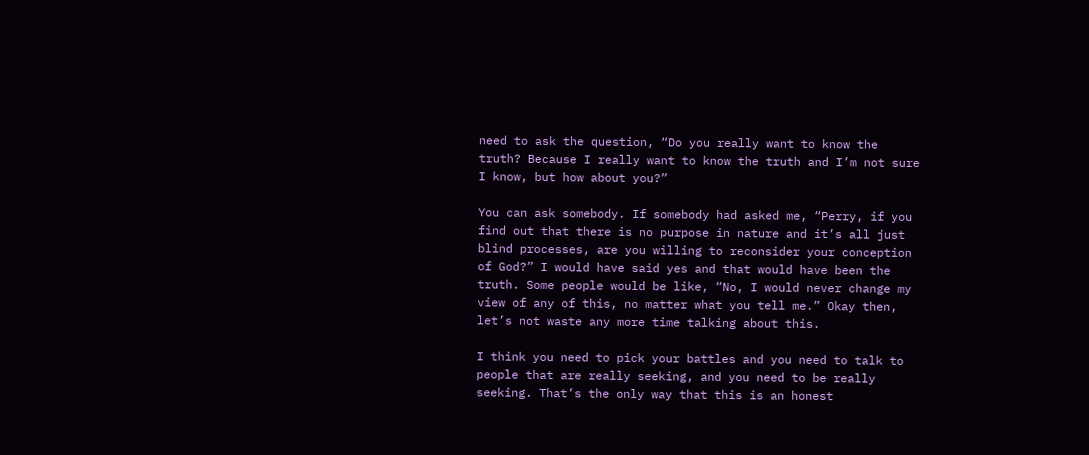need to ask the question, “Do you really want to know the truth? Because I really want to know the truth and I’m not sure I know, but how about you?”

You can ask somebody. If somebody had asked me, “Perry, if you find out that there is no purpose in nature and it’s all just blind processes, are you willing to reconsider your conception of God?” I would have said yes and that would have been the truth. Some people would be like, “No, I would never change my view of any of this, no matter what you tell me.” Okay then, let’s not waste any more time talking about this.

I think you need to pick your battles and you need to talk to people that are really seeking, and you need to be really seeking. That’s the only way that this is an honest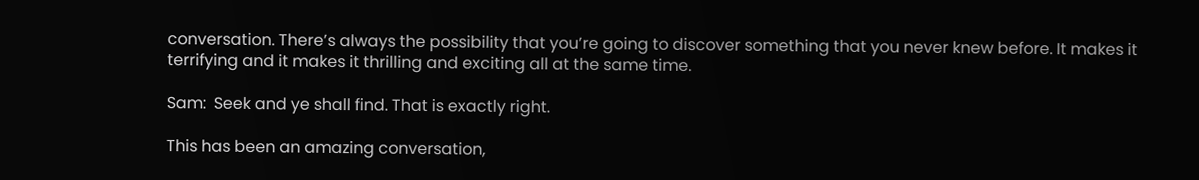conversation. There’s always the possibility that you’re going to discover something that you never knew before. It makes it terrifying and it makes it thrilling and exciting all at the same time.

Sam:  Seek and ye shall find. That is exactly right.

This has been an amazing conversation,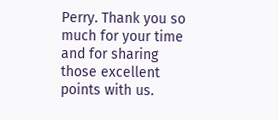Perry. Thank you so much for your time and for sharing those excellent points with us.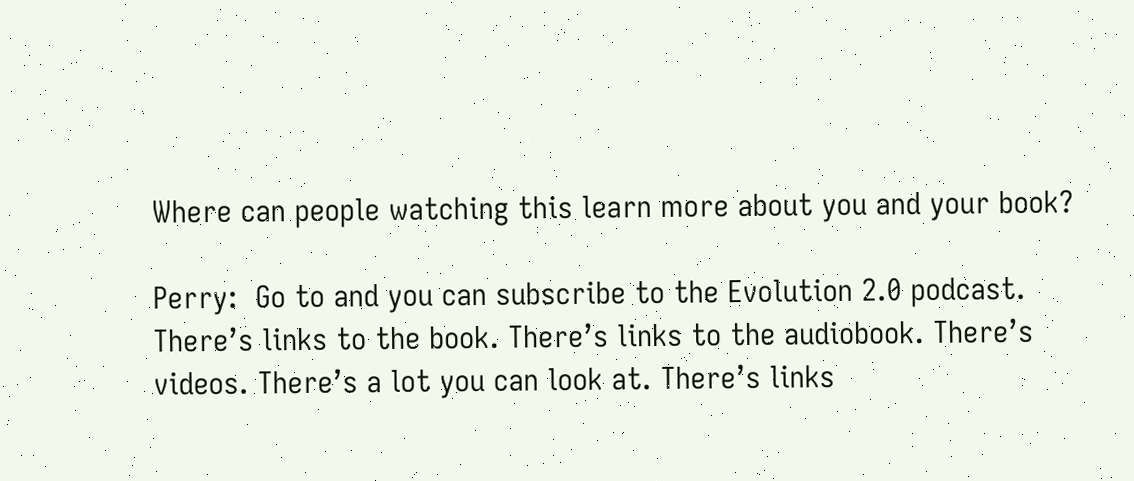Where can people watching this learn more about you and your book?

Perry:  Go to and you can subscribe to the Evolution 2.0 podcast. There’s links to the book. There’s links to the audiobook. There’s videos. There’s a lot you can look at. There’s links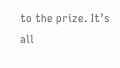to the prize. It’s all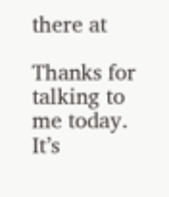there at

Thanks for talking to me today. It’s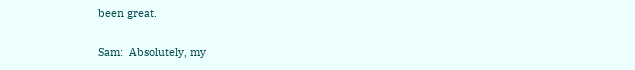been great.

Sam:  Absolutely, my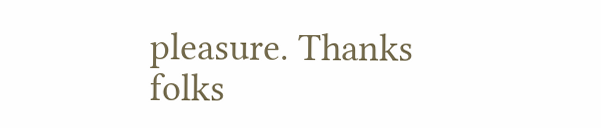pleasure. Thanks folks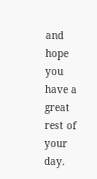and hope you have a great rest of your day.